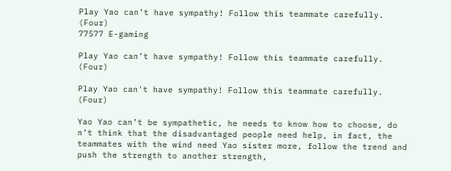Play Yao can’t have sympathy! Follow this teammate carefully. (Four)
77577 E-gaming

Play Yao can’t have sympathy! Follow this teammate carefully. (Four)

Play Yao can't have sympathy! Follow this teammate carefully. (Four)

Yao Yao can’t be sympathetic, he needs to know how to choose, do n’t think that the disadvantaged people need help, in fact, the teammates with the wind need Yao sister more, follow the trend and push the strength to another strength,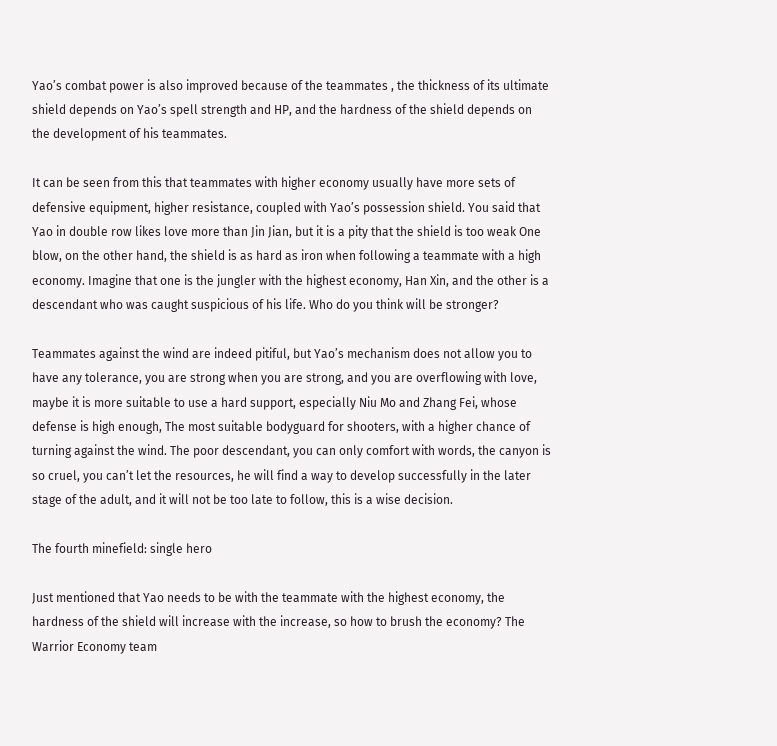Yao’s combat power is also improved because of the teammates , the thickness of its ultimate shield depends on Yao’s spell strength and HP, and the hardness of the shield depends on the development of his teammates.

It can be seen from this that teammates with higher economy usually have more sets of defensive equipment, higher resistance, coupled with Yao’s possession shield. You said that Yao in double row likes love more than Jin Jian, but it is a pity that the shield is too weak One blow, on the other hand, the shield is as hard as iron when following a teammate with a high economy. Imagine that one is the jungler with the highest economy, Han Xin, and the other is a descendant who was caught suspicious of his life. Who do you think will be stronger?

Teammates against the wind are indeed pitiful, but Yao’s mechanism does not allow you to have any tolerance, you are strong when you are strong, and you are overflowing with love, maybe it is more suitable to use a hard support, especially Niu Mo and Zhang Fei, whose defense is high enough, The most suitable bodyguard for shooters, with a higher chance of turning against the wind. The poor descendant, you can only comfort with words, the canyon is so cruel, you can’t let the resources, he will find a way to develop successfully in the later stage of the adult, and it will not be too late to follow, this is a wise decision.

The fourth minefield: single hero

Just mentioned that Yao needs to be with the teammate with the highest economy, the hardness of the shield will increase with the increase, so how to brush the economy? The Warrior Economy team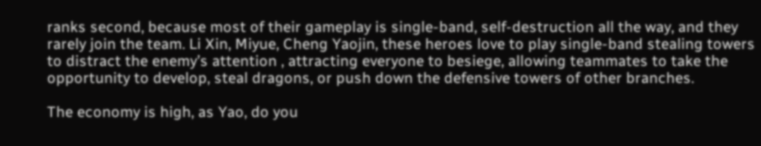ranks second, because most of their gameplay is single-band, self-destruction all the way, and they rarely join the team. Li Xin, Miyue, Cheng Yaojin, these heroes love to play single-band stealing towers to distract the enemy’s attention , attracting everyone to besiege, allowing teammates to take the opportunity to develop, steal dragons, or push down the defensive towers of other branches.

The economy is high, as Yao, do you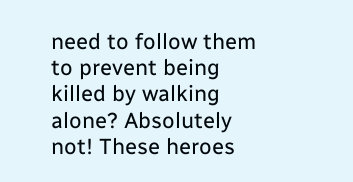need to follow them to prevent being killed by walking alone? Absolutely not! These heroes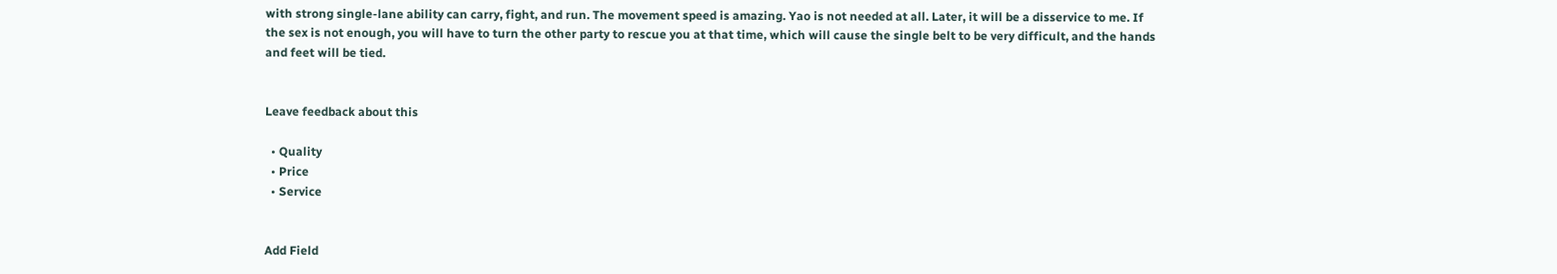with strong single-lane ability can carry, fight, and run. The movement speed is amazing. Yao is not needed at all. Later, it will be a disservice to me. If the sex is not enough, you will have to turn the other party to rescue you at that time, which will cause the single belt to be very difficult, and the hands and feet will be tied.


Leave feedback about this

  • Quality
  • Price
  • Service


Add Field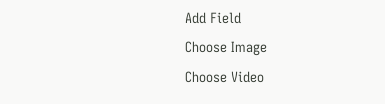Add Field
Choose Image
Choose Video